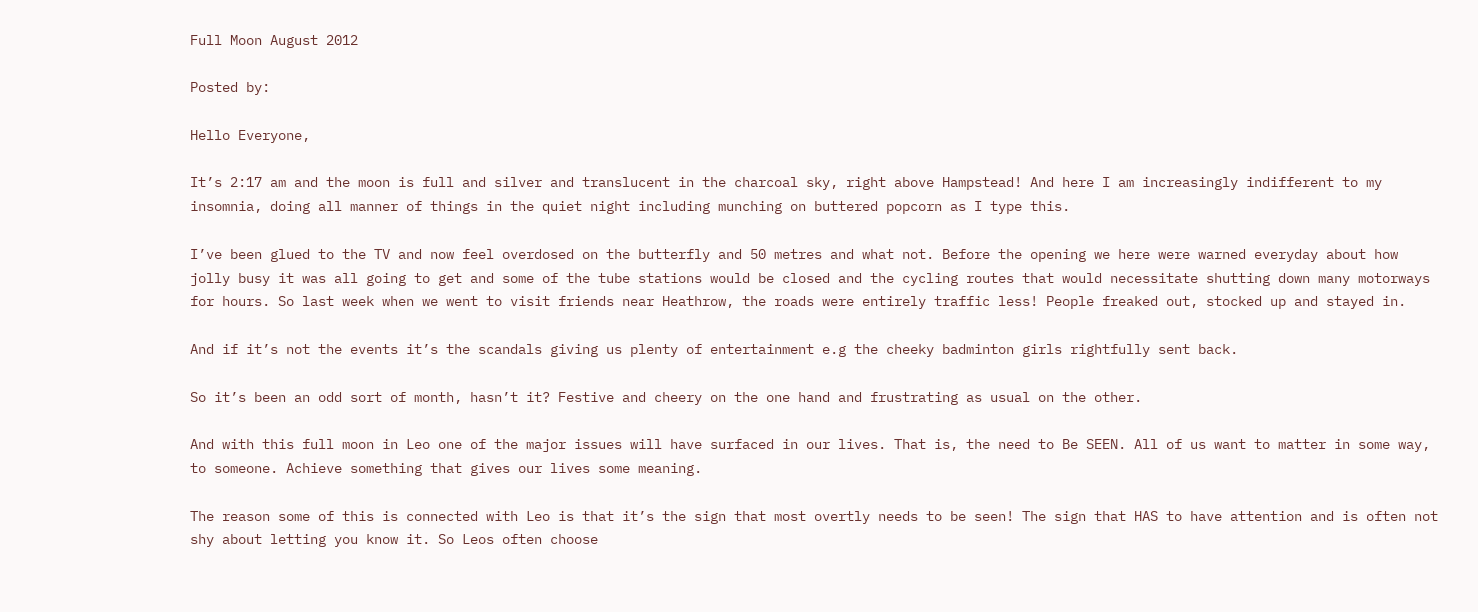Full Moon August 2012

Posted by:

Hello Everyone,

It’s 2:17 am and the moon is full and silver and translucent in the charcoal sky, right above Hampstead! And here I am increasingly indifferent to my insomnia, doing all manner of things in the quiet night including munching on buttered popcorn as I type this.

I’ve been glued to the TV and now feel overdosed on the butterfly and 50 metres and what not. Before the opening we here were warned everyday about how jolly busy it was all going to get and some of the tube stations would be closed and the cycling routes that would necessitate shutting down many motorways for hours. So last week when we went to visit friends near Heathrow, the roads were entirely traffic less! People freaked out, stocked up and stayed in.

And if it’s not the events it’s the scandals giving us plenty of entertainment e.g the cheeky badminton girls rightfully sent back.

So it’s been an odd sort of month, hasn’t it? Festive and cheery on the one hand and frustrating as usual on the other.

And with this full moon in Leo one of the major issues will have surfaced in our lives. That is, the need to Be SEEN. All of us want to matter in some way, to someone. Achieve something that gives our lives some meaning.

The reason some of this is connected with Leo is that it’s the sign that most overtly needs to be seen! The sign that HAS to have attention and is often not shy about letting you know it. So Leos often choose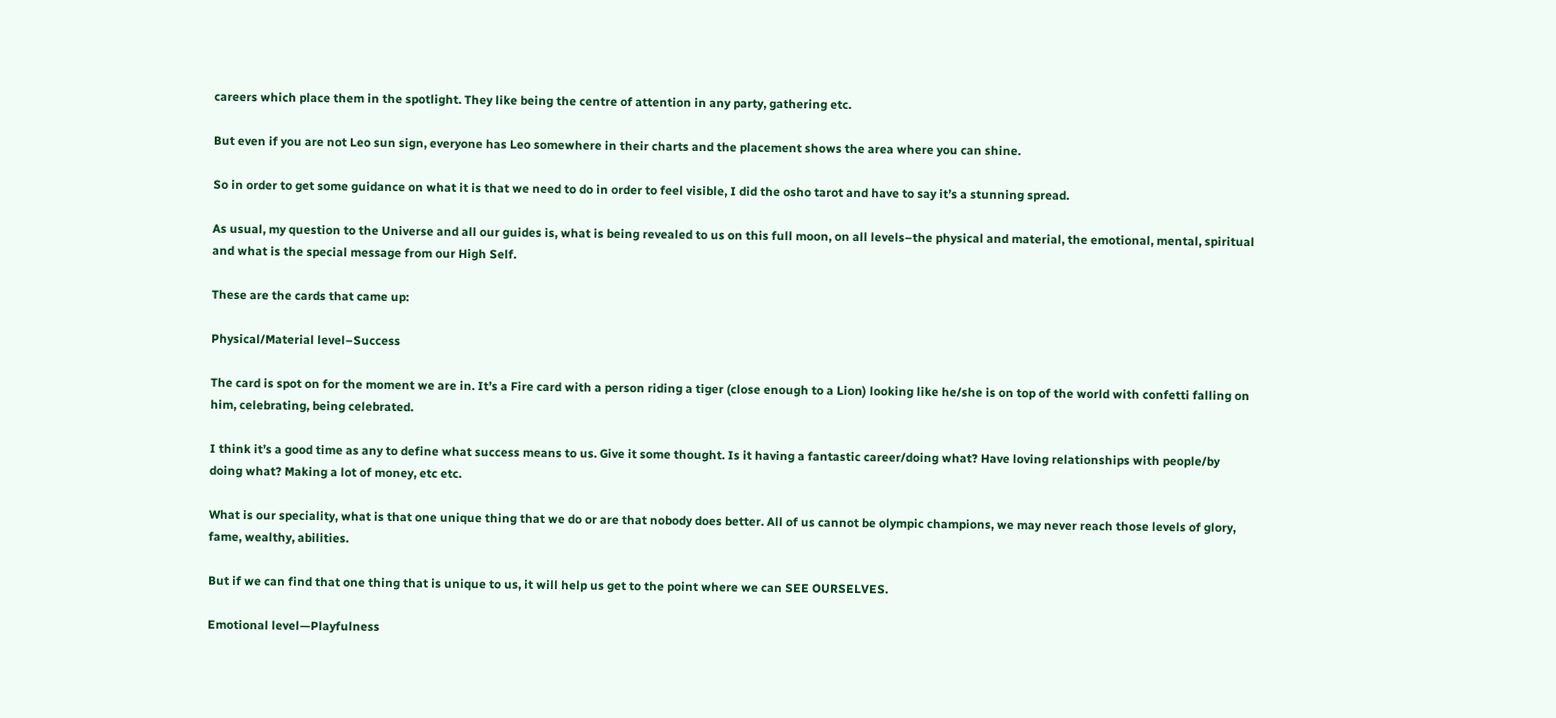careers which place them in the spotlight. They like being the centre of attention in any party, gathering etc.

But even if you are not Leo sun sign, everyone has Leo somewhere in their charts and the placement shows the area where you can shine.

So in order to get some guidance on what it is that we need to do in order to feel visible, I did the osho tarot and have to say it’s a stunning spread.

As usual, my question to the Universe and all our guides is, what is being revealed to us on this full moon, on all levels–the physical and material, the emotional, mental, spiritual and what is the special message from our High Self.

These are the cards that came up:

Physical/Material level–Success

The card is spot on for the moment we are in. It’s a Fire card with a person riding a tiger (close enough to a Lion) looking like he/she is on top of the world with confetti falling on him, celebrating, being celebrated.

I think it’s a good time as any to define what success means to us. Give it some thought. Is it having a fantastic career/doing what? Have loving relationships with people/by doing what? Making a lot of money, etc etc.

What is our speciality, what is that one unique thing that we do or are that nobody does better. All of us cannot be olympic champions, we may never reach those levels of glory, fame, wealthy, abilities.

But if we can find that one thing that is unique to us, it will help us get to the point where we can SEE OURSELVES.

Emotional level—Playfulness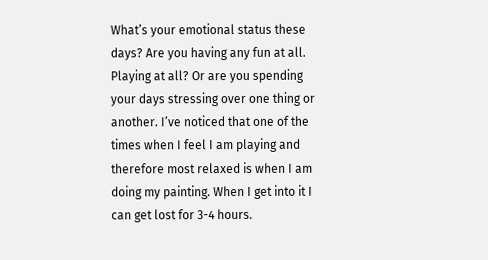What’s your emotional status these days? Are you having any fun at all. Playing at all? Or are you spending your days stressing over one thing or another. I’ve noticed that one of the times when I feel I am playing and therefore most relaxed is when I am doing my painting. When I get into it I can get lost for 3-4 hours.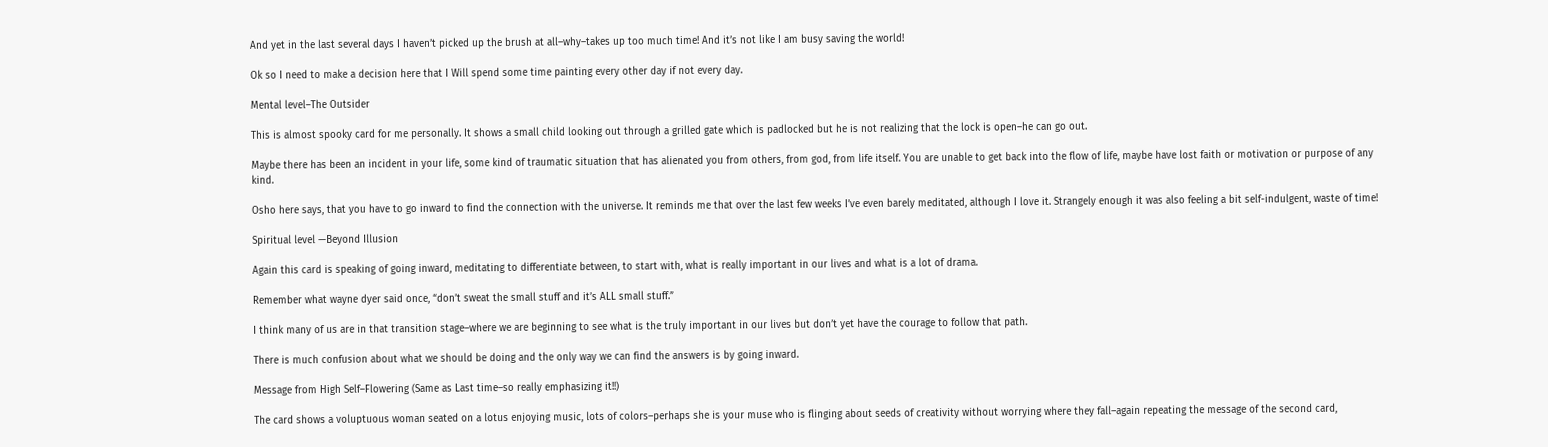And yet in the last several days I haven’t picked up the brush at all–why–takes up too much time! And it’s not like I am busy saving the world!

Ok so I need to make a decision here that I Will spend some time painting every other day if not every day.

Mental level–The Outsider

This is almost spooky card for me personally. It shows a small child looking out through a grilled gate which is padlocked but he is not realizing that the lock is open–he can go out.

Maybe there has been an incident in your life, some kind of traumatic situation that has alienated you from others, from god, from life itself. You are unable to get back into the flow of life, maybe have lost faith or motivation or purpose of any kind.

Osho here says, that you have to go inward to find the connection with the universe. It reminds me that over the last few weeks I’ve even barely meditated, although I love it. Strangely enough it was also feeling a bit self-indulgent, waste of time!

Spiritual level —Beyond Illusion

Again this card is speaking of going inward, meditating to differentiate between, to start with, what is really important in our lives and what is a lot of drama.

Remember what wayne dyer said once, “don’t sweat the small stuff and it’s ALL small stuff.”

I think many of us are in that transition stage–where we are beginning to see what is the truly important in our lives but don’t yet have the courage to follow that path.

There is much confusion about what we should be doing and the only way we can find the answers is by going inward.

Message from High Self–Flowering (Same as Last time–so really emphasizing it!!)

The card shows a voluptuous woman seated on a lotus enjoying music, lots of colors–perhaps she is your muse who is flinging about seeds of creativity without worrying where they fall–again repeating the message of the second card,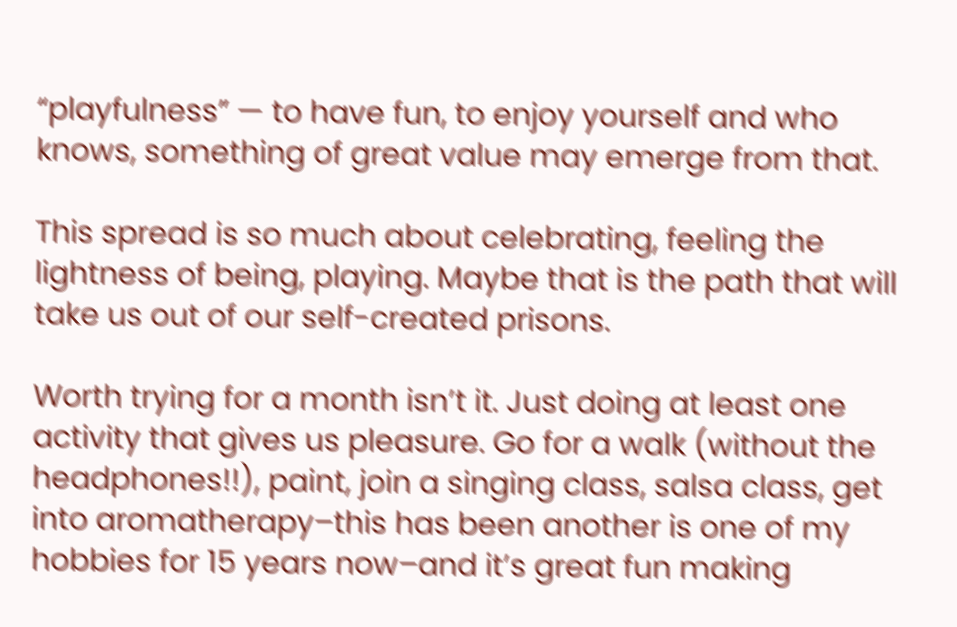“playfulness” — to have fun, to enjoy yourself and who knows, something of great value may emerge from that.

This spread is so much about celebrating, feeling the lightness of being, playing. Maybe that is the path that will take us out of our self-created prisons.

Worth trying for a month isn’t it. Just doing at least one activity that gives us pleasure. Go for a walk (without the headphones!!), paint, join a singing class, salsa class, get into aromatherapy–this has been another is one of my hobbies for 15 years now–and it’s great fun making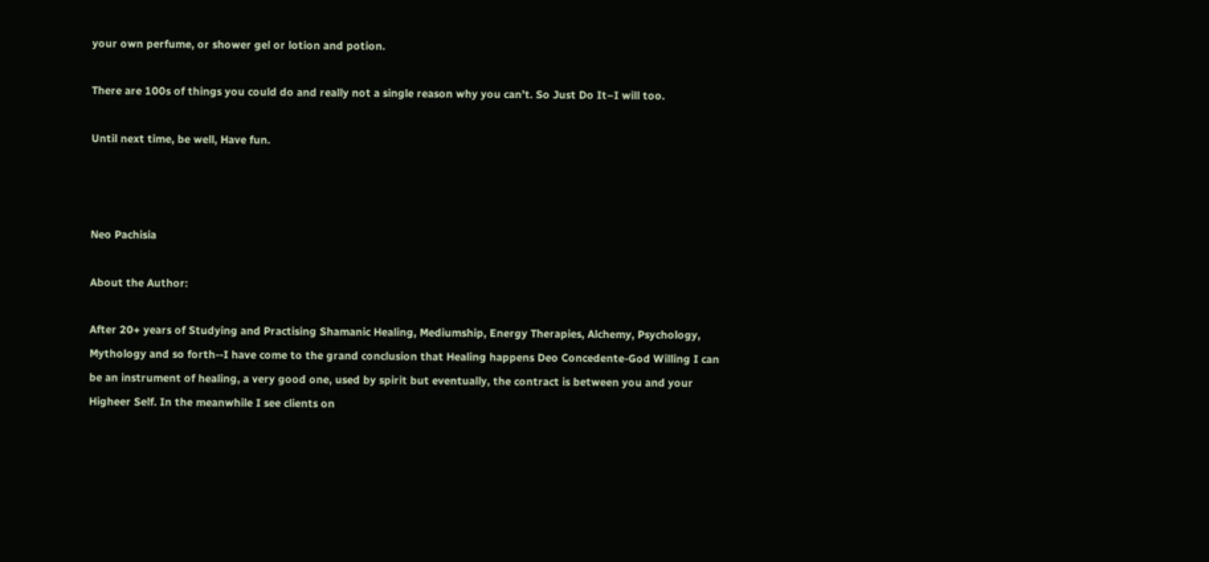your own perfume, or shower gel or lotion and potion.

There are 100s of things you could do and really not a single reason why you can’t. So Just Do It–I will too.

Until next time, be well, Have fun.



Neo Pachisia

About the Author:

After 20+ years of Studying and Practising Shamanic Healing, Mediumship, Energy Therapies, Alchemy, Psychology, Mythology and so forth--I have come to the grand conclusion that Healing happens Deo Concedente-God Willing I can be an instrument of healing, a very good one, used by spirit but eventually, the contract is between you and your Higheer Self. In the meanwhile I see clients on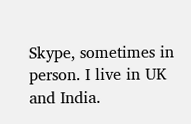Skype, sometimes in person. I live in UK and India.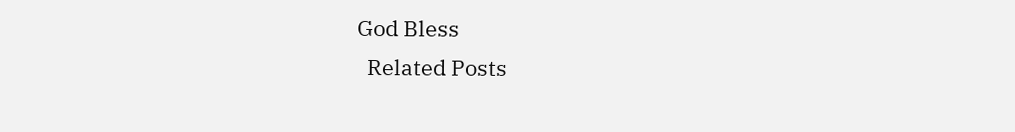God Bless
  Related Posts